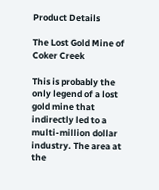Product Details

The Lost Gold Mine of Coker Creek

This is probably the only legend of a lost gold mine that indirectly led to a multi-million dollar industry. The area at the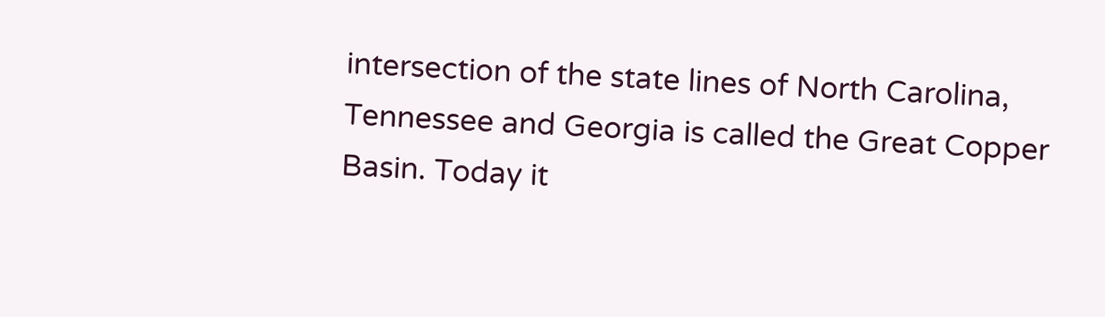intersection of the state lines of North Carolina, Tennessee and Georgia is called the Great Copper Basin. Today it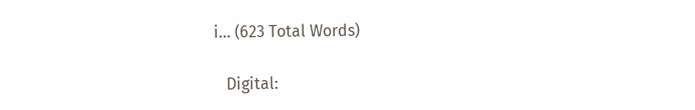i... (623 Total Words)

   Digital: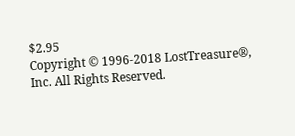$2.95
Copyright © 1996-2018 LostTreasure®, Inc. All Rights Reserved.